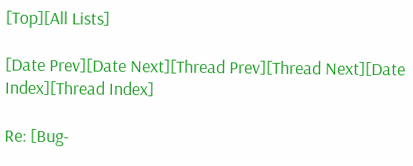[Top][All Lists]

[Date Prev][Date Next][Thread Prev][Thread Next][Date Index][Thread Index]

Re: [Bug-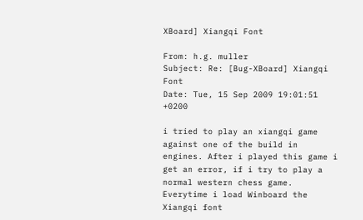XBoard] Xiangqi Font

From: h.g. muller
Subject: Re: [Bug-XBoard] Xiangqi Font
Date: Tue, 15 Sep 2009 19:01:51 +0200

i tried to play an xiangqi game against one of the build in engines. After i played this game i get an error, if i try to play a normal western chess game. Everytime i load Winboard the Xiangqi font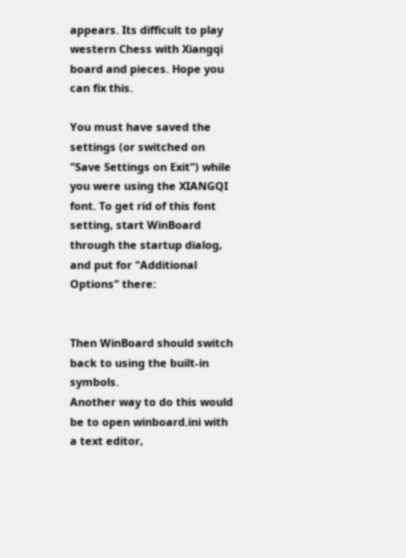appears. Its difficult to play western Chess with Xiangqi board and pieces. Hope you can fix this.

You must have saved the settings (or switched on "Save Settings on Exit") while you were using the XIANGQI font. To get rid of this font setting, start WinBoard through the startup dialog, and put for "Additional Options" there:


Then WinBoard should switch back to using the built-in symbols.
Another way to do this would be to open winboard.ini with a text editor,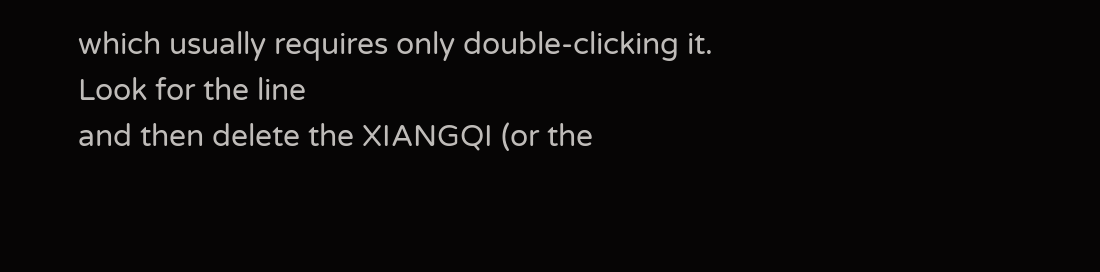which usually requires only double-clicking it. Look for the line
and then delete the XIANGQI (or the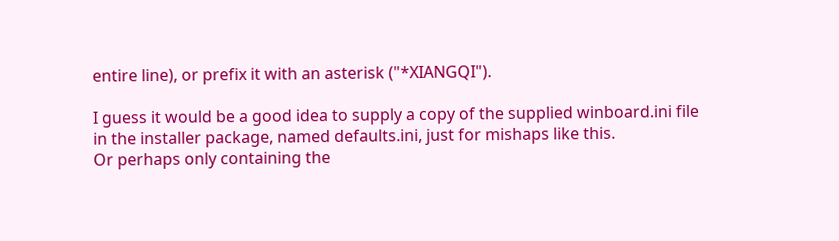entire line), or prefix it with an asterisk ("*XIANGQI").

I guess it would be a good idea to supply a copy of the supplied winboard.ini file
in the installer package, named defaults.ini, just for mishaps like this.
Or perhaps only containing the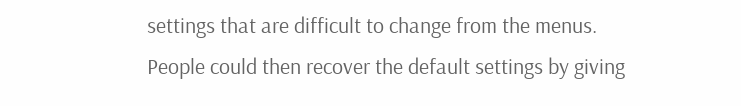settings that are difficult to change from the menus.
People could then recover the default settings by giving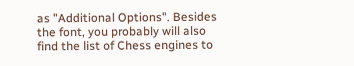as "Additional Options". Besides the font, you probably will also find the list of Chess engines to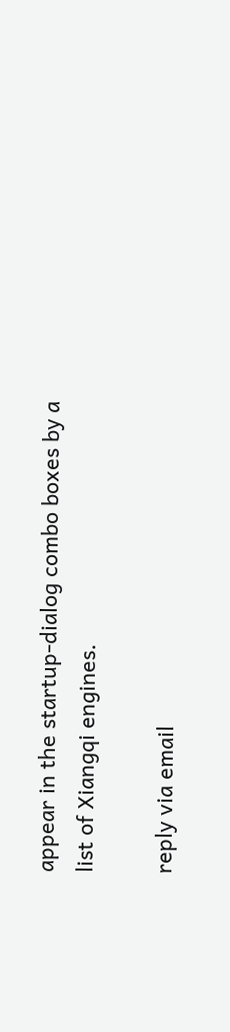appear in the startup-dialog combo boxes by a list of Xiangqi engines.

reply via email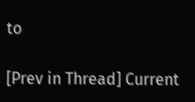to

[Prev in Thread] Current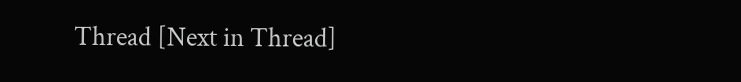Thread [Next in Thread]